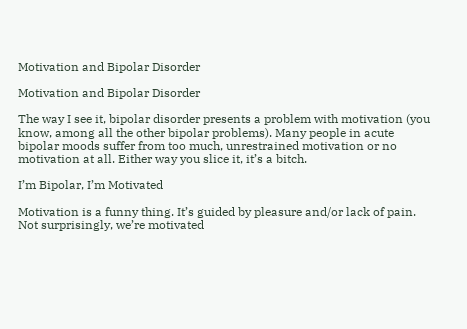Motivation and Bipolar Disorder

Motivation and Bipolar Disorder

The way I see it, bipolar disorder presents a problem with motivation (you know, among all the other bipolar problems). Many people in acute bipolar moods suffer from too much, unrestrained motivation or no motivation at all. Either way you slice it, it’s a bitch.

I’m Bipolar, I’m Motivated

Motivation is a funny thing. It’s guided by pleasure and/or lack of pain. Not surprisingly, we’re motivated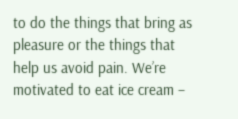to do the things that bring as pleasure or the things that help us avoid pain. We’re motivated to eat ice cream –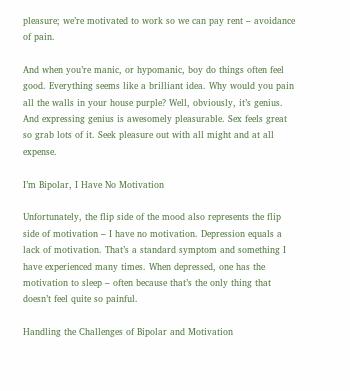pleasure; we’re motivated to work so we can pay rent – avoidance of pain.

And when you’re manic, or hypomanic, boy do things often feel good. Everything seems like a brilliant idea. Why would you pain all the walls in your house purple? Well, obviously, it’s genius. And expressing genius is awesomely pleasurable. Sex feels great so grab lots of it. Seek pleasure out with all might and at all expense.

I’m Bipolar, I Have No Motivation

Unfortunately, the flip side of the mood also represents the flip side of motivation – I have no motivation. Depression equals a lack of motivation. That’s a standard symptom and something I have experienced many times. When depressed, one has the motivation to sleep – often because that’s the only thing that doesn’t feel quite so painful.

Handling the Challenges of Bipolar and Motivation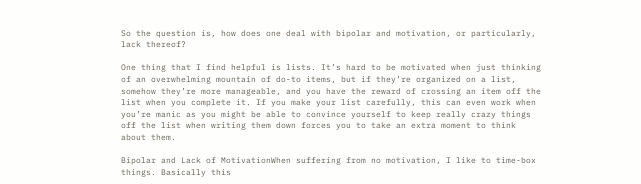So the question is, how does one deal with bipolar and motivation, or particularly, lack thereof?

One thing that I find helpful is lists. It’s hard to be motivated when just thinking of an overwhelming mountain of do-to items, but if they’re organized on a list, somehow they’re more manageable, and you have the reward of crossing an item off the list when you complete it. If you make your list carefully, this can even work when you’re manic as you might be able to convince yourself to keep really crazy things off the list when writing them down forces you to take an extra moment to think about them.

Bipolar and Lack of MotivationWhen suffering from no motivation, I like to time-box things. Basically this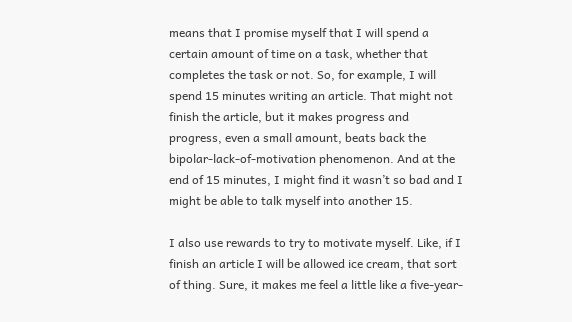means that I promise myself that I will spend a certain amount of time on a task, whether that completes the task or not. So, for example, I will spend 15 minutes writing an article. That might not finish the article, but it makes progress and progress, even a small amount, beats back the bipolar-lack-of-motivation phenomenon. And at the end of 15 minutes, I might find it wasn’t so bad and I might be able to talk myself into another 15.

I also use rewards to try to motivate myself. Like, if I finish an article I will be allowed ice cream, that sort of thing. Sure, it makes me feel a little like a five-year-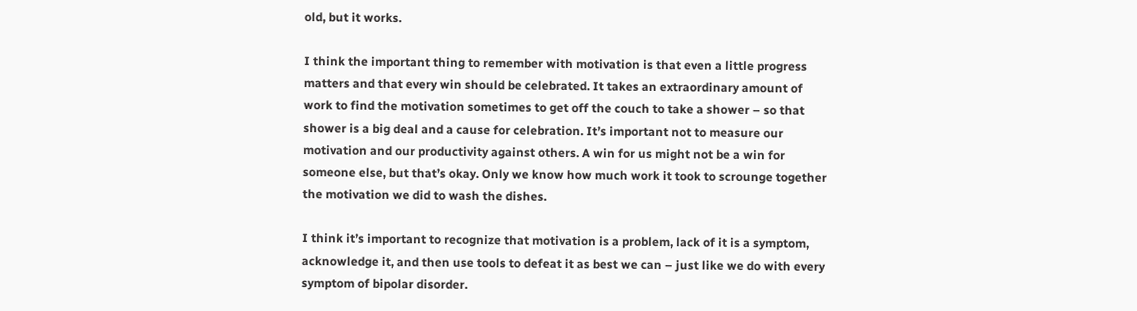old, but it works.

I think the important thing to remember with motivation is that even a little progress matters and that every win should be celebrated. It takes an extraordinary amount of work to find the motivation sometimes to get off the couch to take a shower – so that shower is a big deal and a cause for celebration. It’s important not to measure our motivation and our productivity against others. A win for us might not be a win for someone else, but that’s okay. Only we know how much work it took to scrounge together the motivation we did to wash the dishes.

I think it’s important to recognize that motivation is a problem, lack of it is a symptom, acknowledge it, and then use tools to defeat it as best we can – just like we do with every symptom of bipolar disorder.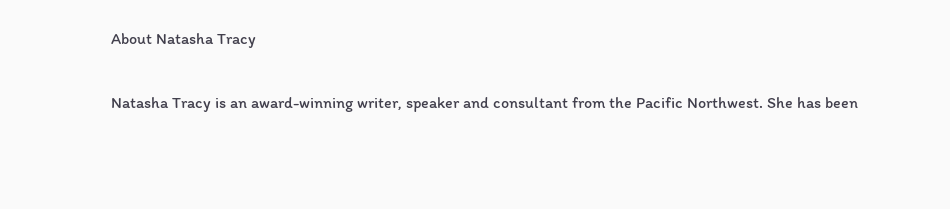About Natasha Tracy

Natasha Tracy is an award-winning writer, speaker and consultant from the Pacific Northwest. She has been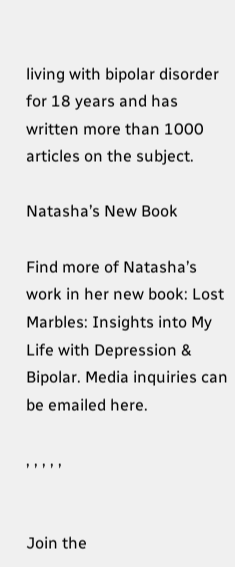living with bipolar disorder for 18 years and has written more than 1000 articles on the subject.

Natasha’s New Book

Find more of Natasha’s work in her new book: Lost Marbles: Insights into My Life with Depression & Bipolar. Media inquiries can be emailed here.

, , , , ,


Join the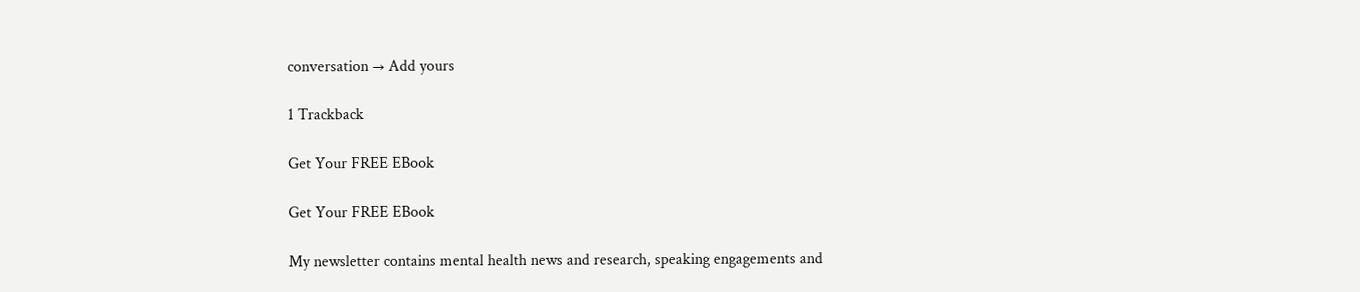conversation → Add yours

1 Trackback

Get Your FREE EBook

Get Your FREE EBook

My newsletter contains mental health news and research, speaking engagements and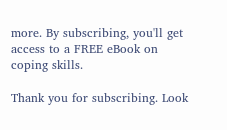more. By subscribing, you'll get access to a FREE eBook on coping skills.

Thank you for subscribing. Look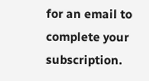for an email to complete your subscription.